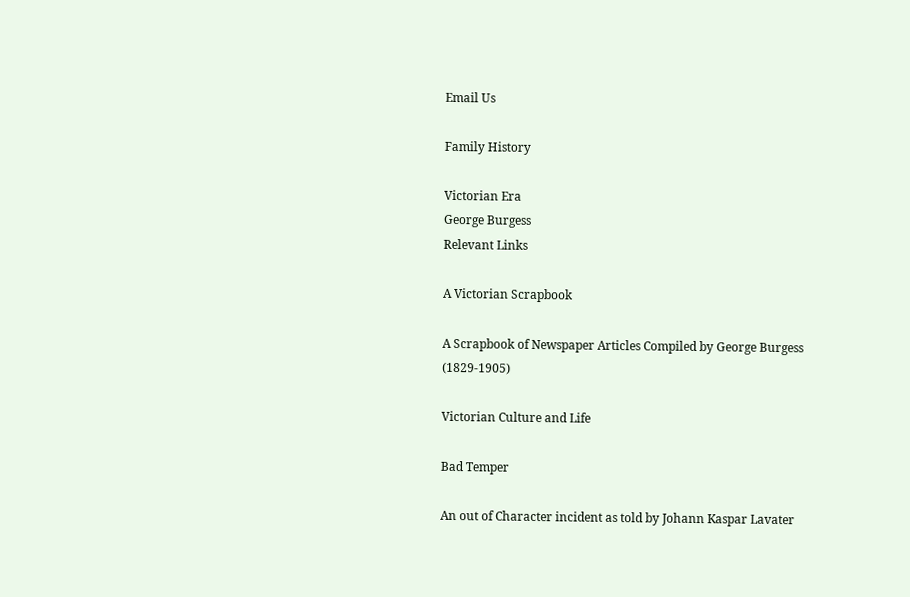Email Us

Family History

Victorian Era
George Burgess
Relevant Links

A Victorian Scrapbook

A Scrapbook of Newspaper Articles Compiled by George Burgess (1829-1905)

Victorian Culture and Life

Bad Temper

An out of Character incident as told by Johann Kaspar Lavater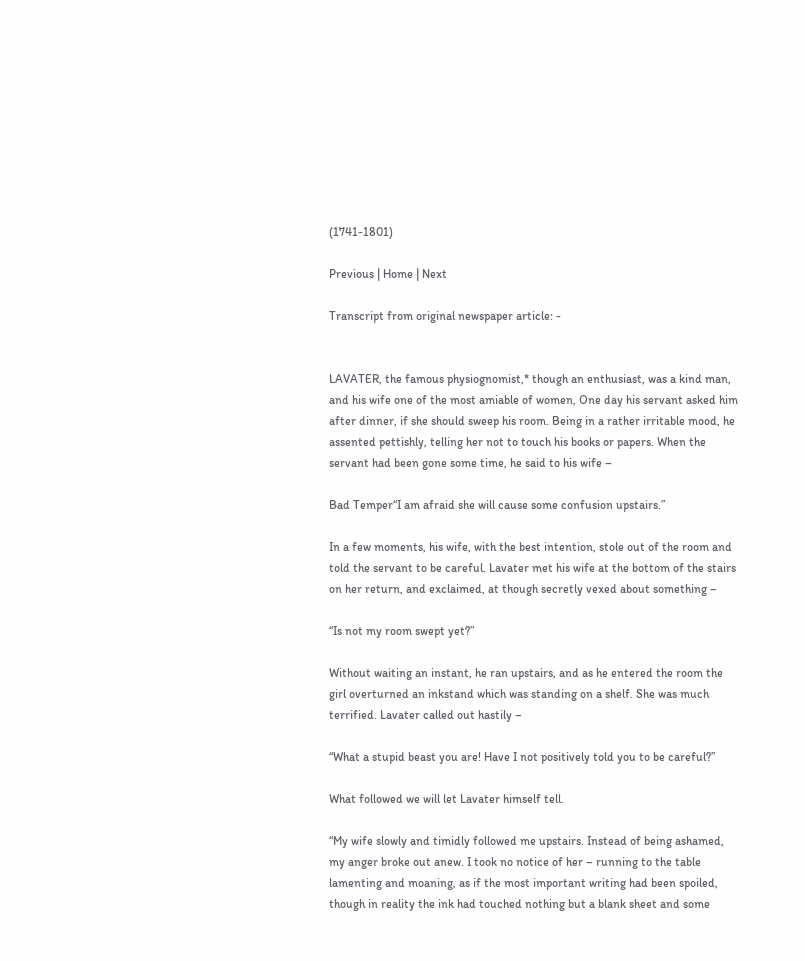(1741-1801)

Previous | Home | Next

Transcript from original newspaper article: -


LAVATER, the famous physiognomist,* though an enthusiast, was a kind man, and his wife one of the most amiable of women, One day his servant asked him after dinner, if she should sweep his room. Being in a rather irritable mood, he assented pettishly, telling her not to touch his books or papers. When the servant had been gone some time, he said to his wife –

Bad Temper“I am afraid she will cause some confusion upstairs.”

In a few moments, his wife, with the best intention, stole out of the room and told the servant to be careful. Lavater met his wife at the bottom of the stairs on her return, and exclaimed, at though secretly vexed about something –

“Is not my room swept yet?”

Without waiting an instant, he ran upstairs, and as he entered the room the girl overturned an inkstand which was standing on a shelf. She was much terrified. Lavater called out hastily –

“What a stupid beast you are! Have I not positively told you to be careful?”

What followed we will let Lavater himself tell.

“My wife slowly and timidly followed me upstairs. Instead of being ashamed, my anger broke out anew. I took no notice of her – running to the table lamenting and moaning, as if the most important writing had been spoiled, though in reality the ink had touched nothing but a blank sheet and some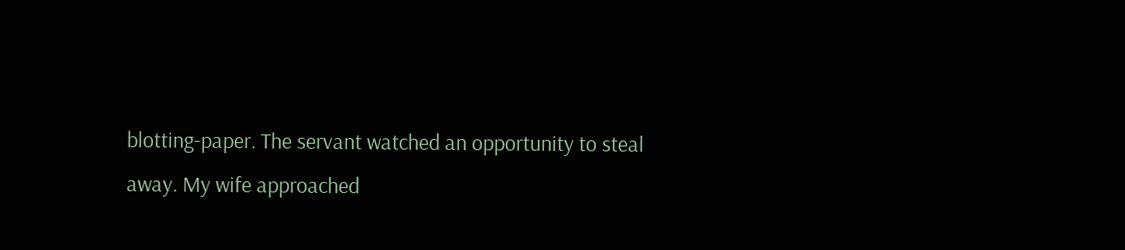blotting-paper. The servant watched an opportunity to steal away. My wife approached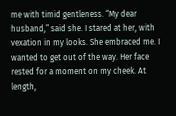me with timid gentleness. “My dear husband,” said she. I stared at her, with vexation in my looks. She embraced me. I wanted to get out of the way. Her face rested for a moment on my cheek. At length,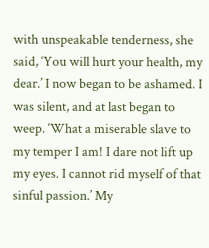with unspeakable tenderness, she said, ‘You will hurt your health, my dear.’ I now began to be ashamed. I was silent, and at last began to weep. ‘What a miserable slave to my temper I am! I dare not lift up my eyes. I cannot rid myself of that sinful passion.’ My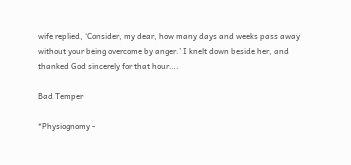wife replied, ‘Consider, my dear, how many days and weeks pass away without your being overcome by anger.’ I knelt down beside her, and thanked God sincerely for that hour….

Bad Temper

*Physiognomy -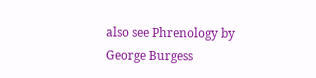also see Phrenology by George Burgess